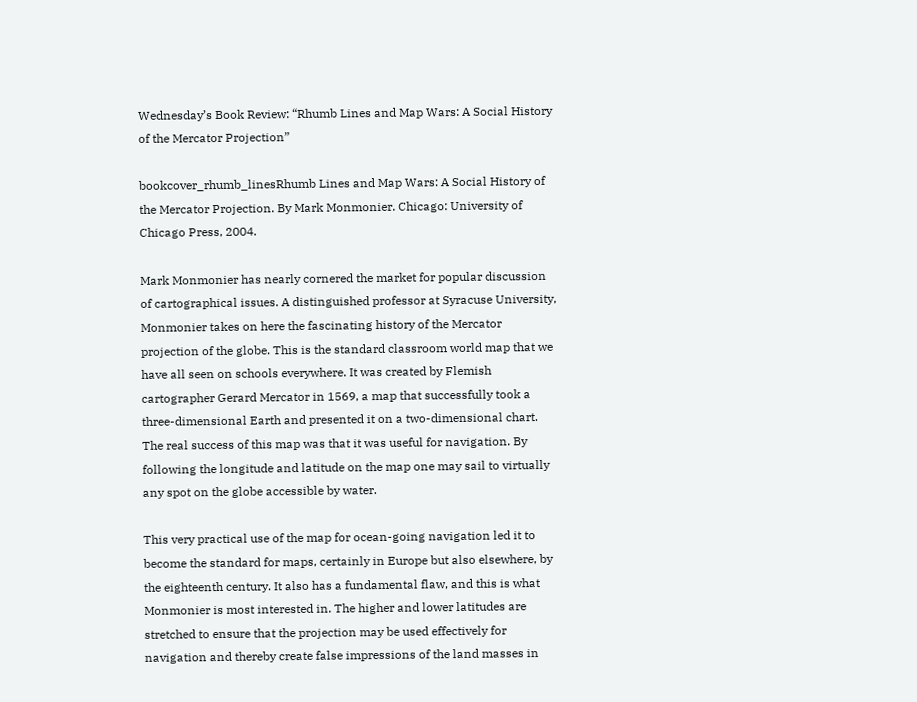Wednesday’s Book Review: “Rhumb Lines and Map Wars: A Social History of the Mercator Projection”

bookcover_rhumb_linesRhumb Lines and Map Wars: A Social History of the Mercator Projection. By Mark Monmonier. Chicago: University of Chicago Press, 2004.

Mark Monmonier has nearly cornered the market for popular discussion of cartographical issues. A distinguished professor at Syracuse University, Monmonier takes on here the fascinating history of the Mercator projection of the globe. This is the standard classroom world map that we have all seen on schools everywhere. It was created by Flemish cartographer Gerard Mercator in 1569, a map that successfully took a three-dimensional Earth and presented it on a two-dimensional chart. The real success of this map was that it was useful for navigation. By following the longitude and latitude on the map one may sail to virtually any spot on the globe accessible by water.

This very practical use of the map for ocean-going navigation led it to become the standard for maps, certainly in Europe but also elsewhere, by the eighteenth century. It also has a fundamental flaw, and this is what Monmonier is most interested in. The higher and lower latitudes are stretched to ensure that the projection may be used effectively for navigation and thereby create false impressions of the land masses in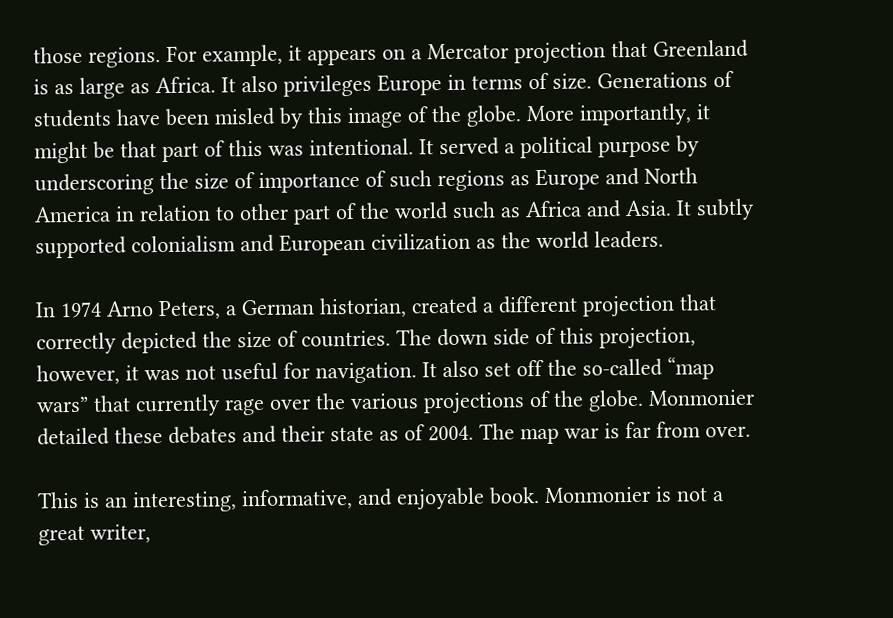those regions. For example, it appears on a Mercator projection that Greenland is as large as Africa. It also privileges Europe in terms of size. Generations of students have been misled by this image of the globe. More importantly, it might be that part of this was intentional. It served a political purpose by underscoring the size of importance of such regions as Europe and North America in relation to other part of the world such as Africa and Asia. It subtly supported colonialism and European civilization as the world leaders.

In 1974 Arno Peters, a German historian, created a different projection that correctly depicted the size of countries. The down side of this projection, however, it was not useful for navigation. It also set off the so-called “map wars” that currently rage over the various projections of the globe. Monmonier detailed these debates and their state as of 2004. The map war is far from over.

This is an interesting, informative, and enjoyable book. Monmonier is not a great writer,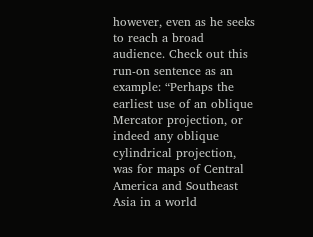however, even as he seeks to reach a broad audience. Check out this run-on sentence as an example: “Perhaps the earliest use of an oblique Mercator projection, or indeed any oblique cylindrical projection, was for maps of Central America and Southeast Asia in a world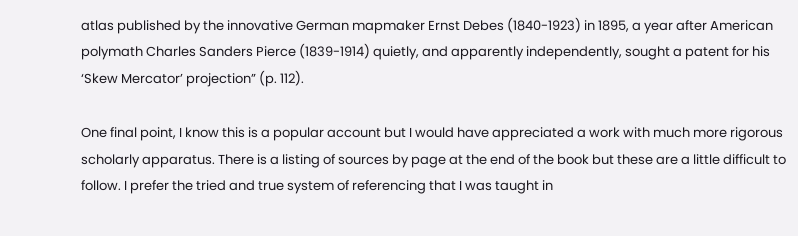atlas published by the innovative German mapmaker Ernst Debes (1840-1923) in 1895, a year after American polymath Charles Sanders Pierce (1839-1914) quietly, and apparently independently, sought a patent for his ‘Skew Mercator’ projection” (p. 112).

One final point, I know this is a popular account but I would have appreciated a work with much more rigorous scholarly apparatus. There is a listing of sources by page at the end of the book but these are a little difficult to follow. I prefer the tried and true system of referencing that I was taught in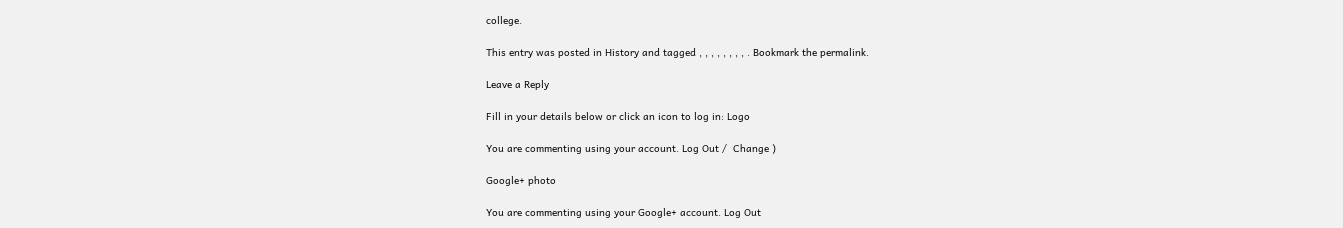college.

This entry was posted in History and tagged , , , , , , , , . Bookmark the permalink.

Leave a Reply

Fill in your details below or click an icon to log in: Logo

You are commenting using your account. Log Out /  Change )

Google+ photo

You are commenting using your Google+ account. Log Out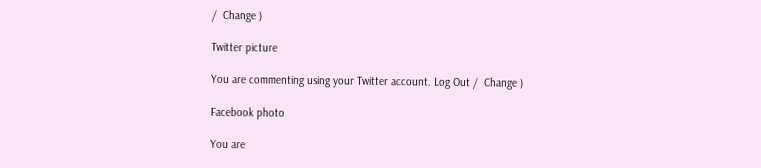/  Change )

Twitter picture

You are commenting using your Twitter account. Log Out /  Change )

Facebook photo

You are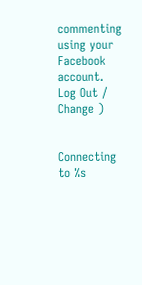commenting using your Facebook account. Log Out /  Change )


Connecting to %s